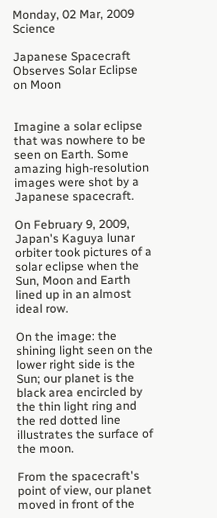Monday, 02 Mar, 2009 Science

Japanese Spacecraft Observes Solar Eclipse on Moon


Imagine a solar eclipse that was nowhere to be seen on Earth. Some amazing high-resolution images were shot by a Japanese spacecraft.

On February 9, 2009, Japan's Kaguya lunar orbiter took pictures of a solar eclipse when the Sun, Moon and Earth lined up in an almost ideal row.

On the image: the shining light seen on the lower right side is the Sun; our planet is the black area encircled by the thin light ring and the red dotted line illustrates the surface of the moon.

From the spacecraft's point of view, our planet moved in front of the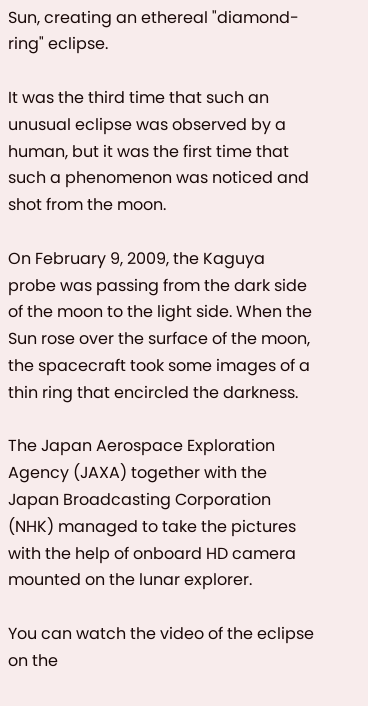Sun, creating an ethereal "diamond-ring" eclipse.

It was the third time that such an unusual eclipse was observed by a human, but it was the first time that such a phenomenon was noticed and shot from the moon.

On February 9, 2009, the Kaguya probe was passing from the dark side of the moon to the light side. When the Sun rose over the surface of the moon, the spacecraft took some images of a thin ring that encircled the darkness.

The Japan Aerospace Exploration Agency (JAXA) together with the Japan Broadcasting Corporation (NHK) managed to take the pictures with the help of onboard HD camera mounted on the lunar explorer.

You can watch the video of the eclipse on the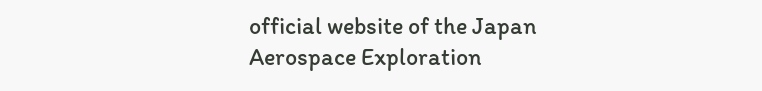official website of the Japan Aerospace Exploration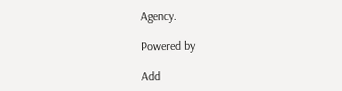Agency.

Powered by

Add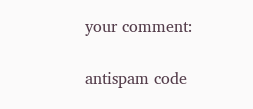your comment:

antispam code